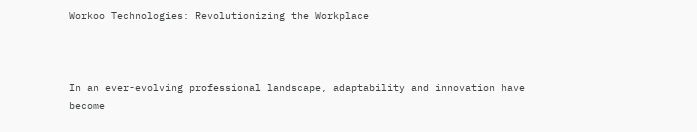Workoo Technologies: Revolutionizing the Workplace



In an ever-evolving professional landscape, adaptability and innovation have become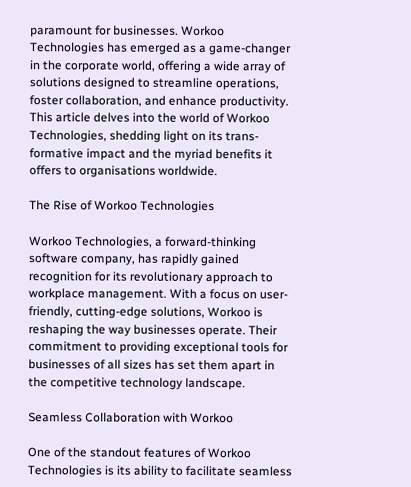paramount for businesses. Workoo Technologies has emerged as a game-changer in the corporate world, offering a wide array of solutions designed to streamline operations, foster collaboration, and enhance productivity. This article delves into the world of Workoo Technologies, shedding light on its trans-formative impact and the myriad benefits it offers to organisations worldwide.

The Rise of Workoo Technologies

Workoo Technologies, a forward-thinking software company, has rapidly gained recognition for its revolutionary approach to workplace management. With a focus on user-friendly, cutting-edge solutions, Workoo is reshaping the way businesses operate. Their commitment to providing exceptional tools for businesses of all sizes has set them apart in the competitive technology landscape.

Seamless Collaboration with Workoo

One of the standout features of Workoo Technologies is its ability to facilitate seamless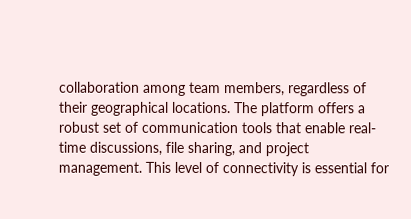collaboration among team members, regardless of their geographical locations. The platform offers a robust set of communication tools that enable real-time discussions, file sharing, and project management. This level of connectivity is essential for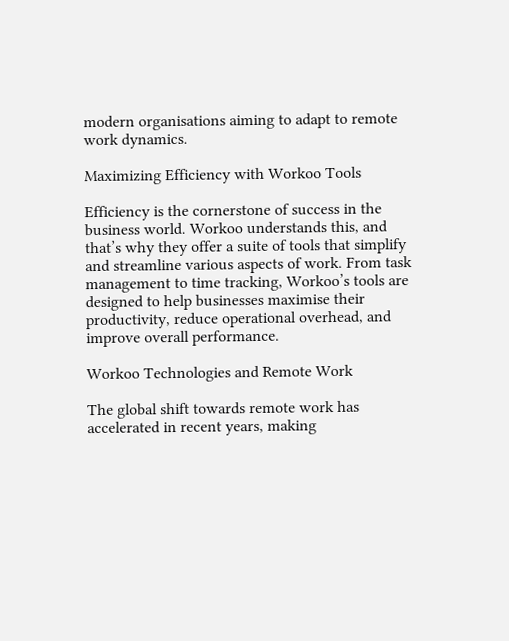modern organisations aiming to adapt to remote work dynamics.

Maximizing Efficiency with Workoo Tools

Efficiency is the cornerstone of success in the business world. Workoo understands this, and that’s why they offer a suite of tools that simplify and streamline various aspects of work. From task management to time tracking, Workoo’s tools are designed to help businesses maximise their productivity, reduce operational overhead, and improve overall performance.

Workoo Technologies and Remote Work

The global shift towards remote work has accelerated in recent years, making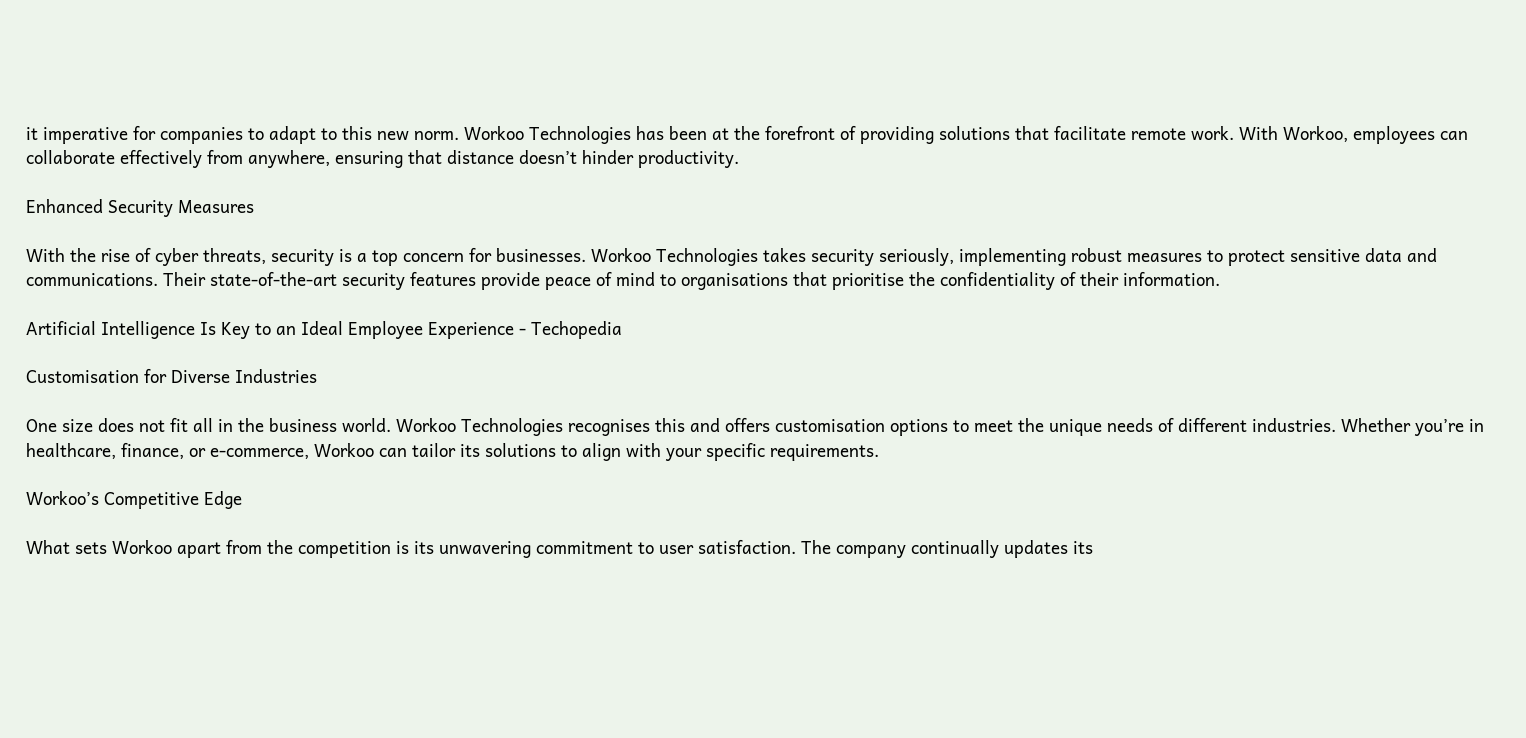it imperative for companies to adapt to this new norm. Workoo Technologies has been at the forefront of providing solutions that facilitate remote work. With Workoo, employees can collaborate effectively from anywhere, ensuring that distance doesn’t hinder productivity.

Enhanced Security Measures

With the rise of cyber threats, security is a top concern for businesses. Workoo Technologies takes security seriously, implementing robust measures to protect sensitive data and communications. Their state-of-the-art security features provide peace of mind to organisations that prioritise the confidentiality of their information.

Artificial Intelligence Is Key to an Ideal Employee Experience - Techopedia

Customisation for Diverse Industries

One size does not fit all in the business world. Workoo Technologies recognises this and offers customisation options to meet the unique needs of different industries. Whether you’re in healthcare, finance, or e-commerce, Workoo can tailor its solutions to align with your specific requirements.

Workoo’s Competitive Edge

What sets Workoo apart from the competition is its unwavering commitment to user satisfaction. The company continually updates its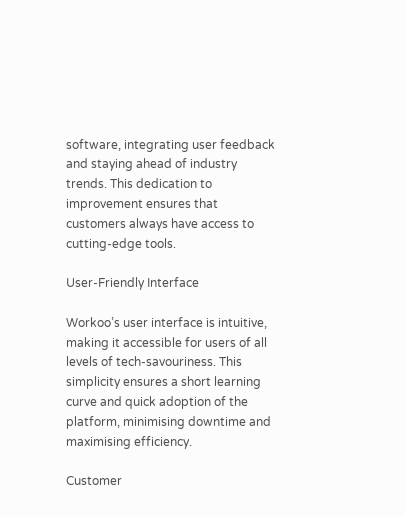software, integrating user feedback and staying ahead of industry trends. This dedication to improvement ensures that customers always have access to cutting-edge tools.

User-Friendly Interface

Workoo’s user interface is intuitive, making it accessible for users of all levels of tech-savouriness. This simplicity ensures a short learning curve and quick adoption of the platform, minimising downtime and maximising efficiency.

Customer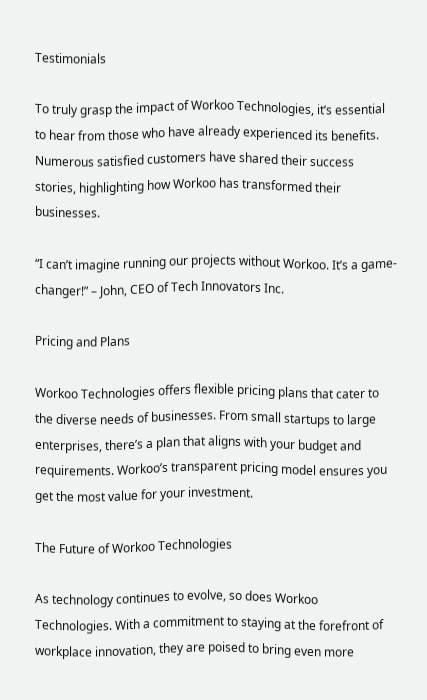Testimonials

To truly grasp the impact of Workoo Technologies, it’s essential to hear from those who have already experienced its benefits. Numerous satisfied customers have shared their success stories, highlighting how Workoo has transformed their businesses.

“I can’t imagine running our projects without Workoo. It’s a game-changer!” – John, CEO of Tech Innovators Inc.

Pricing and Plans

Workoo Technologies offers flexible pricing plans that cater to the diverse needs of businesses. From small startups to large enterprises, there’s a plan that aligns with your budget and requirements. Workoo’s transparent pricing model ensures you get the most value for your investment.

The Future of Workoo Technologies

As technology continues to evolve, so does Workoo Technologies. With a commitment to staying at the forefront of workplace innovation, they are poised to bring even more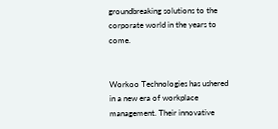groundbreaking solutions to the corporate world in the years to come.


Workoo Technologies has ushered in a new era of workplace management. Their innovative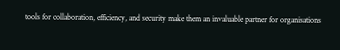tools for collaboration, efficiency, and security make them an invaluable partner for organisations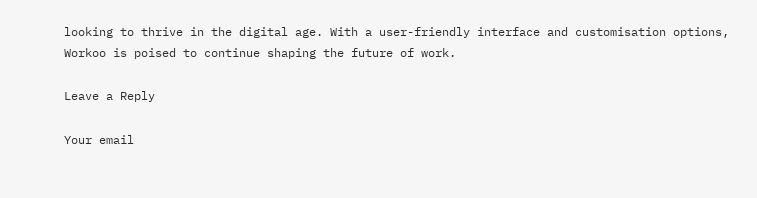looking to thrive in the digital age. With a user-friendly interface and customisation options, Workoo is poised to continue shaping the future of work.

Leave a Reply

Your email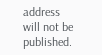address will not be published.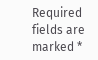Required fields are marked *